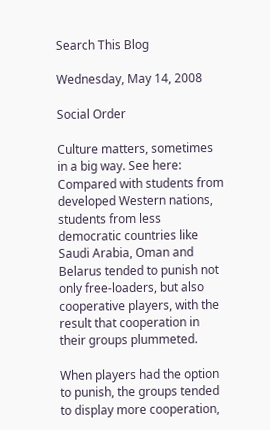Search This Blog

Wednesday, May 14, 2008

Social Order

Culture matters, sometimes in a big way. See here:
Compared with students from developed Western nations, students from less democratic countries like Saudi Arabia, Oman and Belarus tended to punish not only free-loaders, but also cooperative players, with the result that cooperation in their groups plummeted.

When players had the option to punish, the groups tended to display more cooperation,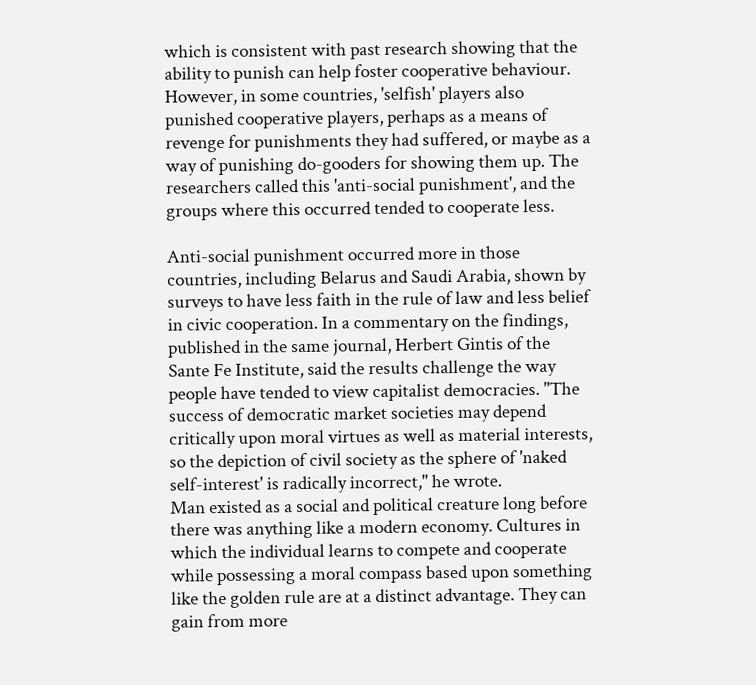which is consistent with past research showing that the ability to punish can help foster cooperative behaviour. However, in some countries, 'selfish' players also punished cooperative players, perhaps as a means of revenge for punishments they had suffered, or maybe as a way of punishing do-gooders for showing them up. The researchers called this 'anti-social punishment', and the groups where this occurred tended to cooperate less.

Anti-social punishment occurred more in those countries, including Belarus and Saudi Arabia, shown by surveys to have less faith in the rule of law and less belief in civic cooperation. In a commentary on the findings, published in the same journal, Herbert Gintis of the Sante Fe Institute, said the results challenge the way people have tended to view capitalist democracies. "The success of democratic market societies may depend critically upon moral virtues as well as material interests, so the depiction of civil society as the sphere of 'naked self-interest' is radically incorrect," he wrote.
Man existed as a social and political creature long before there was anything like a modern economy. Cultures in which the individual learns to compete and cooperate while possessing a moral compass based upon something like the golden rule are at a distinct advantage. They can gain from more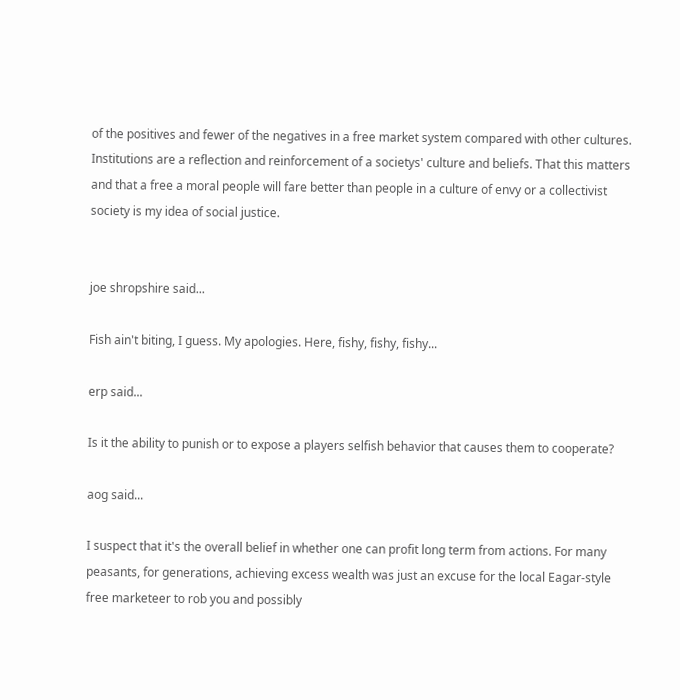of the positives and fewer of the negatives in a free market system compared with other cultures. Institutions are a reflection and reinforcement of a societys' culture and beliefs. That this matters and that a free a moral people will fare better than people in a culture of envy or a collectivist society is my idea of social justice.


joe shropshire said...

Fish ain't biting, I guess. My apologies. Here, fishy, fishy, fishy...

erp said...

Is it the ability to punish or to expose a players selfish behavior that causes them to cooperate?

aog said...

I suspect that it's the overall belief in whether one can profit long term from actions. For many peasants, for generations, achieving excess wealth was just an excuse for the local Eagar-style free marketeer to rob you and possibly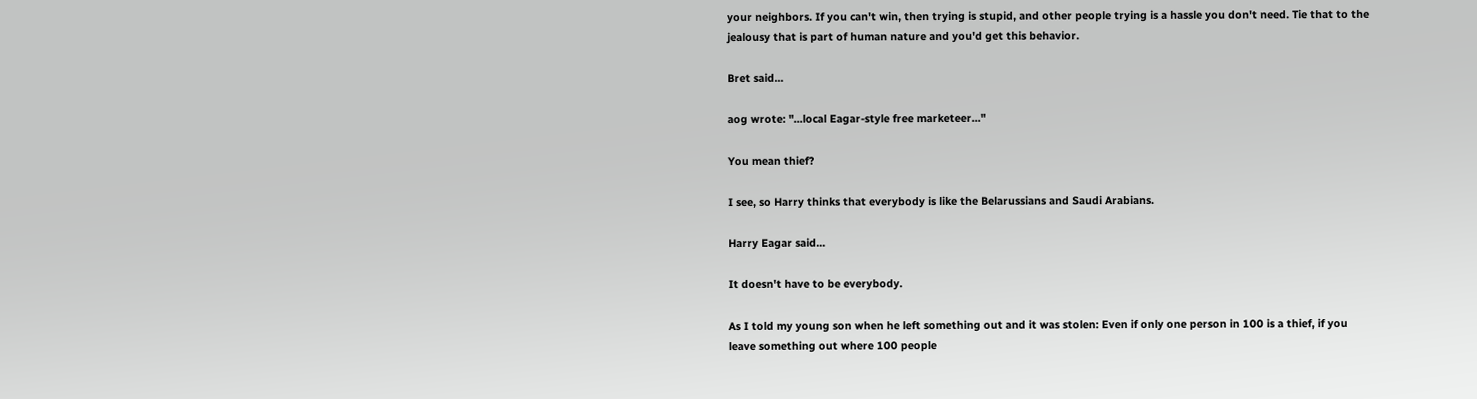your neighbors. If you can't win, then trying is stupid, and other people trying is a hassle you don't need. Tie that to the jealousy that is part of human nature and you'd get this behavior.

Bret said...

aog wrote: "...local Eagar-style free marketeer..."

You mean thief?

I see, so Harry thinks that everybody is like the Belarussians and Saudi Arabians.

Harry Eagar said...

It doesn't have to be everybody.

As I told my young son when he left something out and it was stolen: Even if only one person in 100 is a thief, if you leave something out where 100 people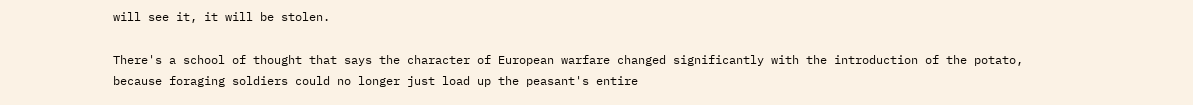will see it, it will be stolen.

There's a school of thought that says the character of European warfare changed significantly with the introduction of the potato, because foraging soldiers could no longer just load up the peasant's entire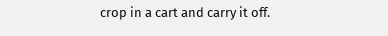crop in a cart and carry it off.